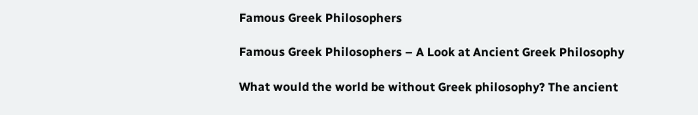Famous Greek Philosophers

Famous Greek Philosophers – A Look at Ancient Greek Philosophy

What would the world be without Greek philosophy? The ancient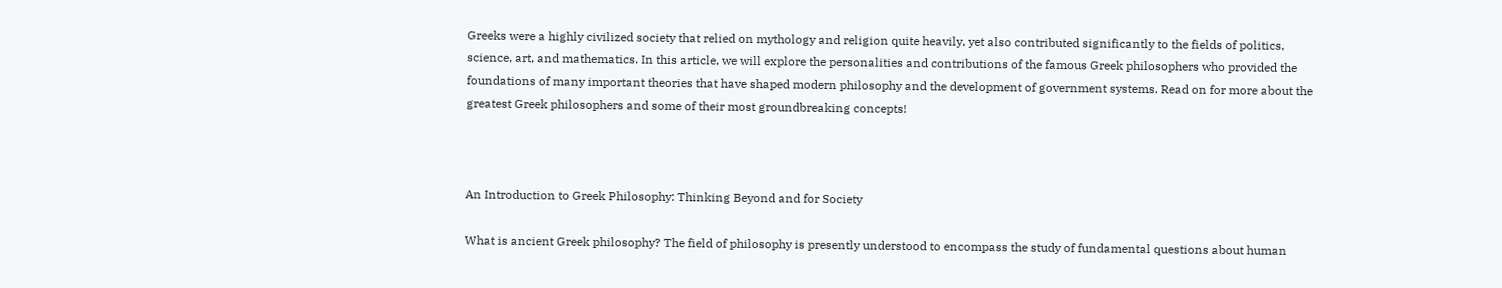Greeks were a highly civilized society that relied on mythology and religion quite heavily, yet also contributed significantly to the fields of politics, science, art, and mathematics. In this article, we will explore the personalities and contributions of the famous Greek philosophers who provided the foundations of many important theories that have shaped modern philosophy and the development of government systems. Read on for more about the greatest Greek philosophers and some of their most groundbreaking concepts!



An Introduction to Greek Philosophy: Thinking Beyond and for Society

What is ancient Greek philosophy? The field of philosophy is presently understood to encompass the study of fundamental questions about human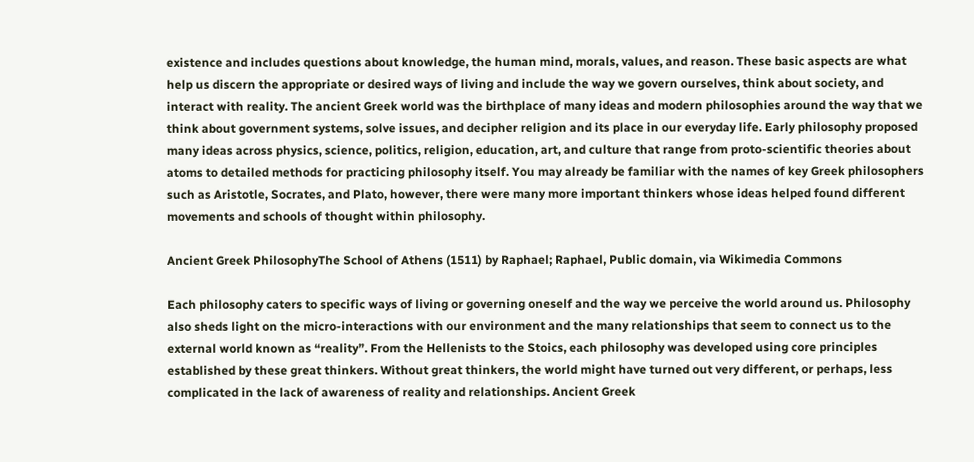existence and includes questions about knowledge, the human mind, morals, values, and reason. These basic aspects are what help us discern the appropriate or desired ways of living and include the way we govern ourselves, think about society, and interact with reality. The ancient Greek world was the birthplace of many ideas and modern philosophies around the way that we think about government systems, solve issues, and decipher religion and its place in our everyday life. Early philosophy proposed many ideas across physics, science, politics, religion, education, art, and culture that range from proto-scientific theories about atoms to detailed methods for practicing philosophy itself. You may already be familiar with the names of key Greek philosophers such as Aristotle, Socrates, and Plato, however, there were many more important thinkers whose ideas helped found different movements and schools of thought within philosophy.

Ancient Greek PhilosophyThe School of Athens (1511) by Raphael; Raphael, Public domain, via Wikimedia Commons

Each philosophy caters to specific ways of living or governing oneself and the way we perceive the world around us. Philosophy also sheds light on the micro-interactions with our environment and the many relationships that seem to connect us to the external world known as “reality”. From the Hellenists to the Stoics, each philosophy was developed using core principles established by these great thinkers. Without great thinkers, the world might have turned out very different, or perhaps, less complicated in the lack of awareness of reality and relationships. Ancient Greek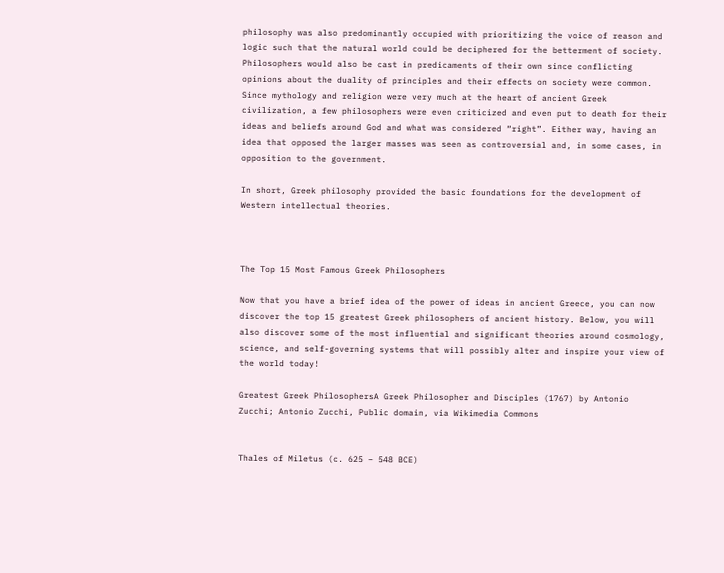philosophy was also predominantly occupied with prioritizing the voice of reason and logic such that the natural world could be deciphered for the betterment of society. Philosophers would also be cast in predicaments of their own since conflicting opinions about the duality of principles and their effects on society were common. Since mythology and religion were very much at the heart of ancient Greek civilization, a few philosophers were even criticized and even put to death for their ideas and beliefs around God and what was considered “right”. Either way, having an idea that opposed the larger masses was seen as controversial and, in some cases, in opposition to the government.

In short, Greek philosophy provided the basic foundations for the development of Western intellectual theories.



The Top 15 Most Famous Greek Philosophers

Now that you have a brief idea of the power of ideas in ancient Greece, you can now discover the top 15 greatest Greek philosophers of ancient history. Below, you will also discover some of the most influential and significant theories around cosmology, science, and self-governing systems that will possibly alter and inspire your view of the world today!

Greatest Greek PhilosophersA Greek Philosopher and Disciples (1767) by Antonio Zucchi; Antonio Zucchi, Public domain, via Wikimedia Commons


Thales of Miletus (c. 625 – 548 BCE)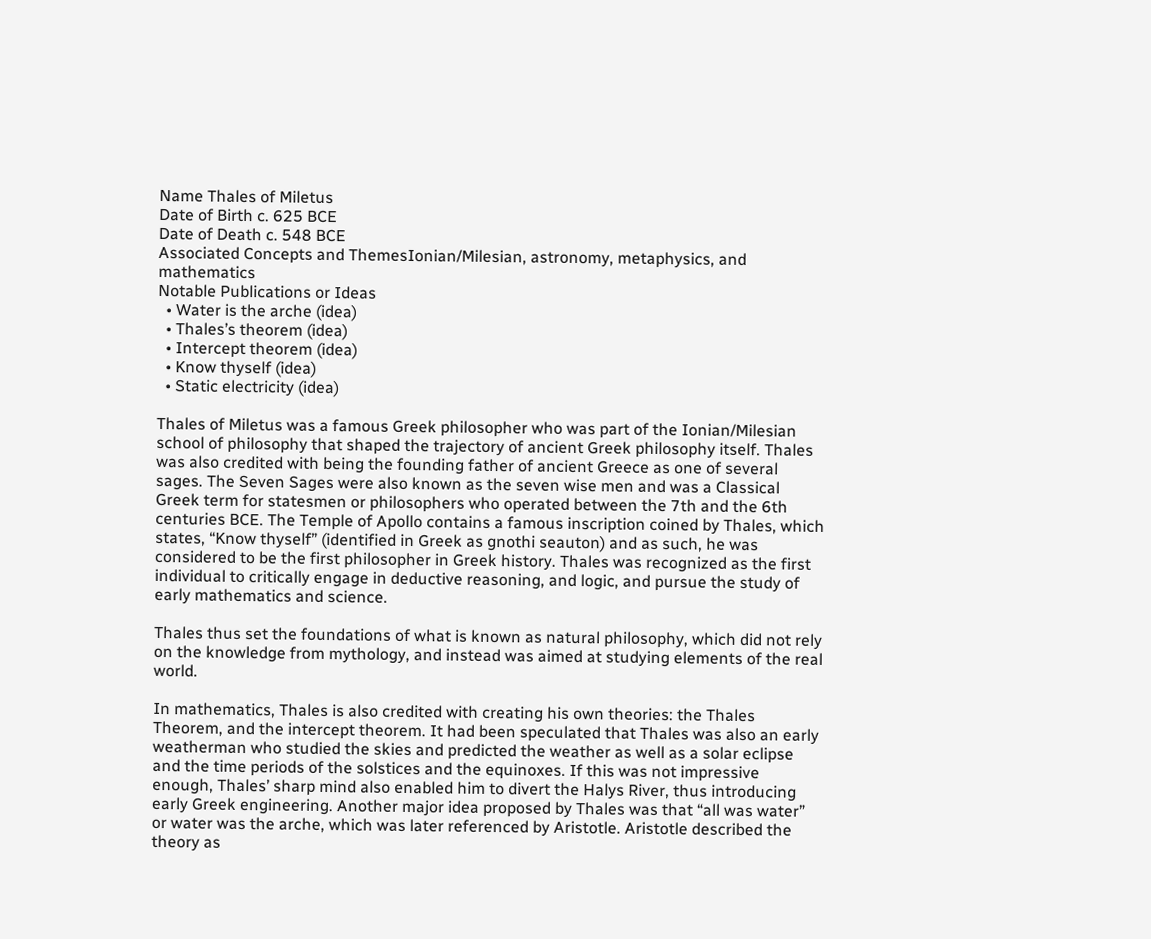Name Thales of Miletus
Date of Birth c. 625 BCE
Date of Death c. 548 BCE
Associated Concepts and ThemesIonian/Milesian, astronomy, metaphysics, and mathematics
Notable Publications or Ideas
  • Water is the arche (idea)
  • Thales’s theorem (idea)
  • Intercept theorem (idea)
  • Know thyself (idea)
  • Static electricity (idea)

Thales of Miletus was a famous Greek philosopher who was part of the Ionian/Milesian school of philosophy that shaped the trajectory of ancient Greek philosophy itself. Thales was also credited with being the founding father of ancient Greece as one of several sages. The Seven Sages were also known as the seven wise men and was a Classical Greek term for statesmen or philosophers who operated between the 7th and the 6th centuries BCE. The Temple of Apollo contains a famous inscription coined by Thales, which states, “Know thyself” (identified in Greek as gnothi seauton) and as such, he was considered to be the first philosopher in Greek history. Thales was recognized as the first individual to critically engage in deductive reasoning, and logic, and pursue the study of early mathematics and science.

Thales thus set the foundations of what is known as natural philosophy, which did not rely on the knowledge from mythology, and instead was aimed at studying elements of the real world.

In mathematics, Thales is also credited with creating his own theories: the Thales Theorem, and the intercept theorem. It had been speculated that Thales was also an early weatherman who studied the skies and predicted the weather as well as a solar eclipse and the time periods of the solstices and the equinoxes. If this was not impressive enough, Thales’ sharp mind also enabled him to divert the Halys River, thus introducing early Greek engineering. Another major idea proposed by Thales was that “all was water” or water was the arche, which was later referenced by Aristotle. Aristotle described the theory as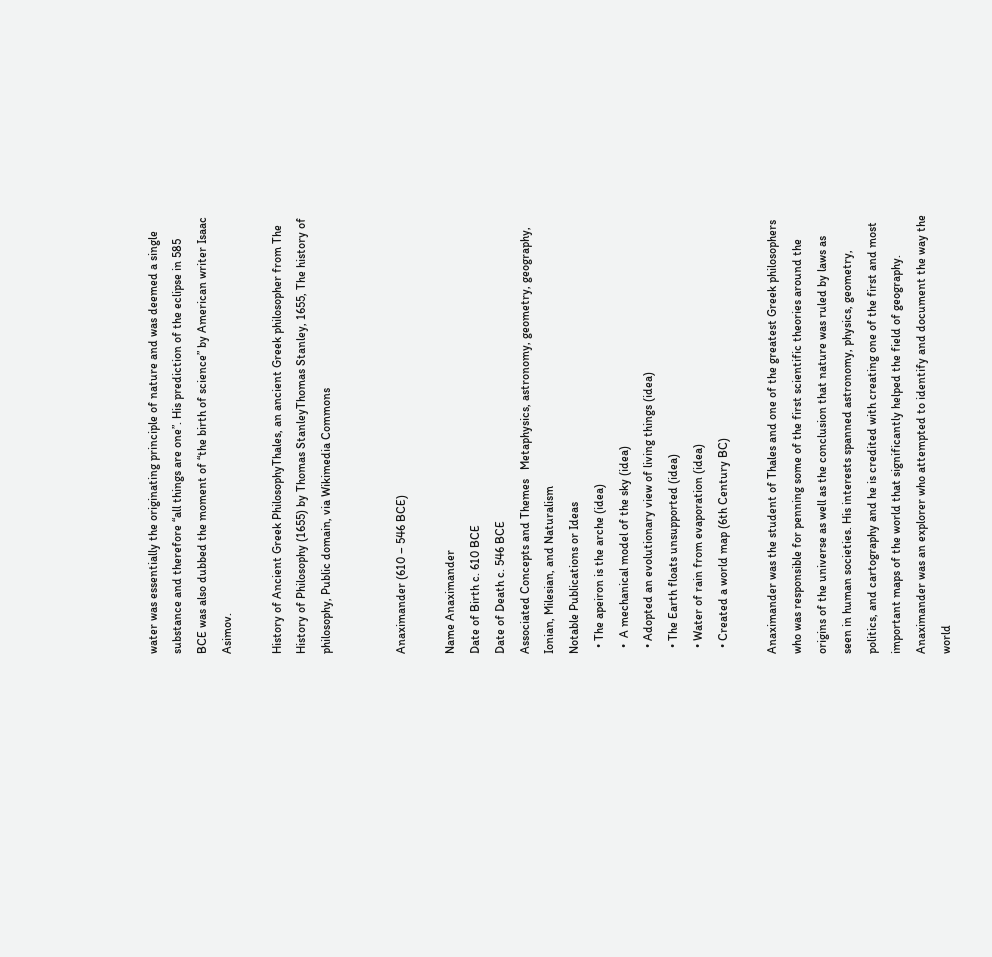water was essentially the originating principle of nature and was deemed a single substance and therefore “all things are one”. His prediction of the eclipse in 585 BCE was also dubbed the moment of “the birth of science” by American writer Isaac Asimov.

History of Ancient Greek PhilosophyThales, an ancient Greek philosopher from The History of Philosophy (1655) by Thomas StanleyThomas Stanley, 1655, The history of philosophy, Public domain, via Wikimedia Commons


Anaximander (610 – 546 BCE)

Name Anaximander
Date of Birth c. 610 BCE
Date of Death c. 546 BCE
Associated Concepts and Themes   Metaphysics, astronomy, geometry, geography, Ionian, Milesian, and Naturalism
Notable Publications or Ideas
  • The apeiron is the arche (idea)
  •  A mechanical model of the sky (idea)
  • Adopted an evolutionary view of living things (idea)
  • The Earth floats unsupported (idea)
  • Water of rain from evaporation (idea)
  • Created a world map (6th Century BC)

Anaximander was the student of Thales and one of the greatest Greek philosophers who was responsible for penning some of the first scientific theories around the origins of the universe as well as the conclusion that nature was ruled by laws as seen in human societies. His interests spanned astronomy, physics, geometry, politics, and cartography and he is credited with creating one of the first and most important maps of the world that significantly helped the field of geography. Anaximander was an explorer who attempted to identify and document the way the world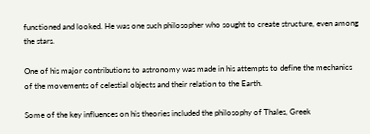functioned and looked. He was one such philosopher who sought to create structure, even among the stars.

One of his major contributions to astronomy was made in his attempts to define the mechanics of the movements of celestial objects and their relation to the Earth.

Some of the key influences on his theories included the philosophy of Thales, Greek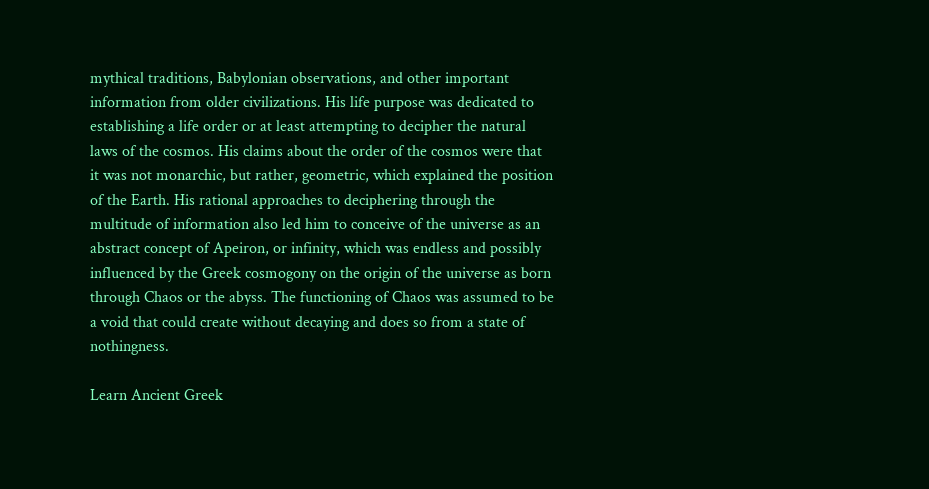mythical traditions, Babylonian observations, and other important information from older civilizations. His life purpose was dedicated to establishing a life order or at least attempting to decipher the natural laws of the cosmos. His claims about the order of the cosmos were that it was not monarchic, but rather, geometric, which explained the position of the Earth. His rational approaches to deciphering through the multitude of information also led him to conceive of the universe as an abstract concept of Apeiron, or infinity, which was endless and possibly influenced by the Greek cosmogony on the origin of the universe as born through Chaos or the abyss. The functioning of Chaos was assumed to be a void that could create without decaying and does so from a state of nothingness.

Learn Ancient Greek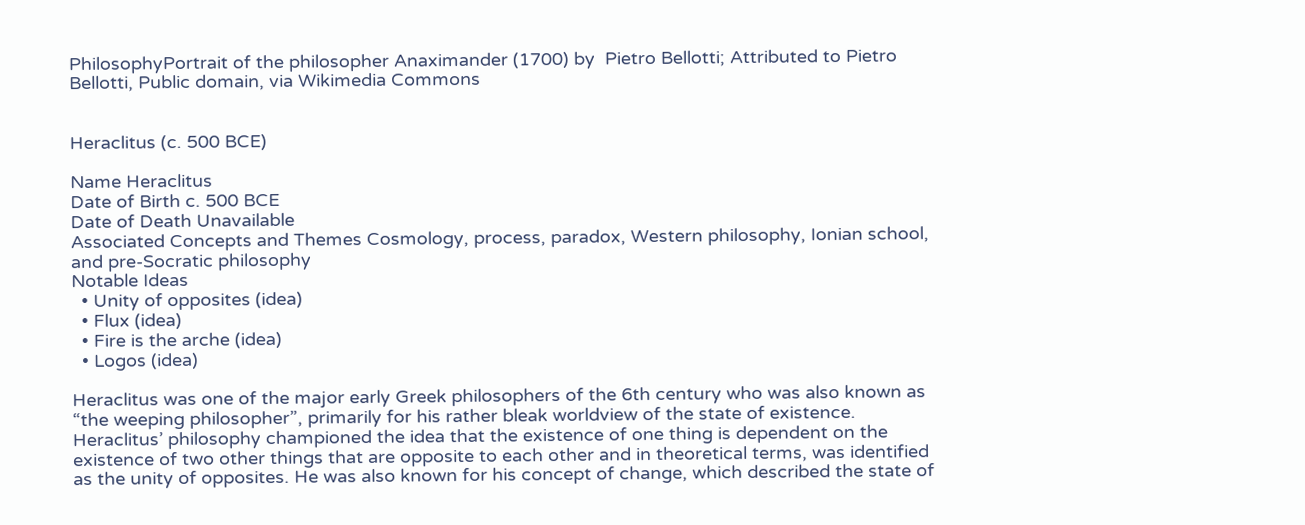PhilosophyPortrait of the philosopher Anaximander (1700) by  Pietro Bellotti; Attributed to Pietro Bellotti, Public domain, via Wikimedia Commons


Heraclitus (c. 500 BCE)

Name Heraclitus
Date of Birth c. 500 BCE
Date of Death Unavailable
Associated Concepts and Themes Cosmology, process, paradox, Western philosophy, Ionian school, and pre-Socratic philosophy
Notable Ideas
  • Unity of opposites (idea)
  • Flux (idea)
  • Fire is the arche (idea)
  • Logos (idea)

Heraclitus was one of the major early Greek philosophers of the 6th century who was also known as “the weeping philosopher”, primarily for his rather bleak worldview of the state of existence. Heraclitus’ philosophy championed the idea that the existence of one thing is dependent on the existence of two other things that are opposite to each other and in theoretical terms, was identified as the unity of opposites. He was also known for his concept of change, which described the state of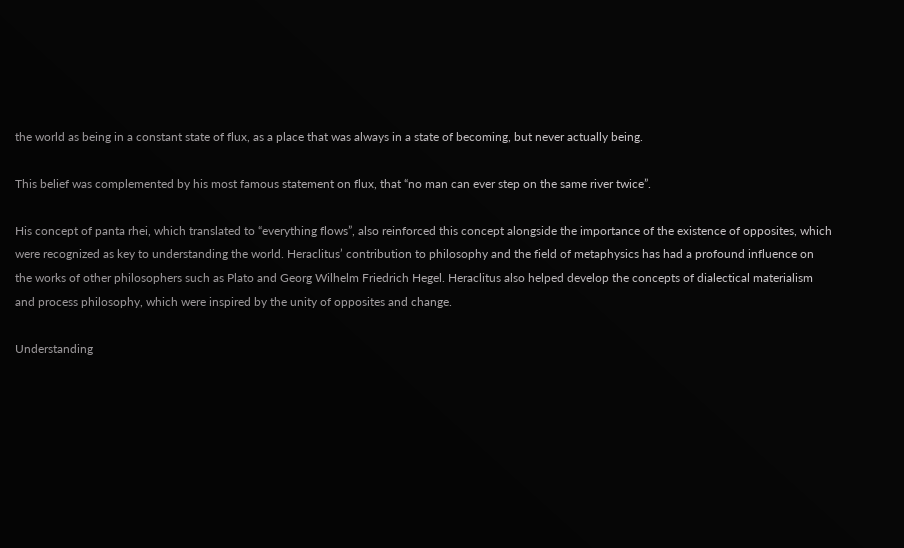the world as being in a constant state of flux, as a place that was always in a state of becoming, but never actually being.

This belief was complemented by his most famous statement on flux, that “no man can ever step on the same river twice”.

His concept of panta rhei, which translated to “everything flows”, also reinforced this concept alongside the importance of the existence of opposites, which were recognized as key to understanding the world. Heraclitus’ contribution to philosophy and the field of metaphysics has had a profound influence on the works of other philosophers such as Plato and Georg Wilhelm Friedrich Hegel. Heraclitus also helped develop the concepts of dialectical materialism and process philosophy, which were inspired by the unity of opposites and change.

Understanding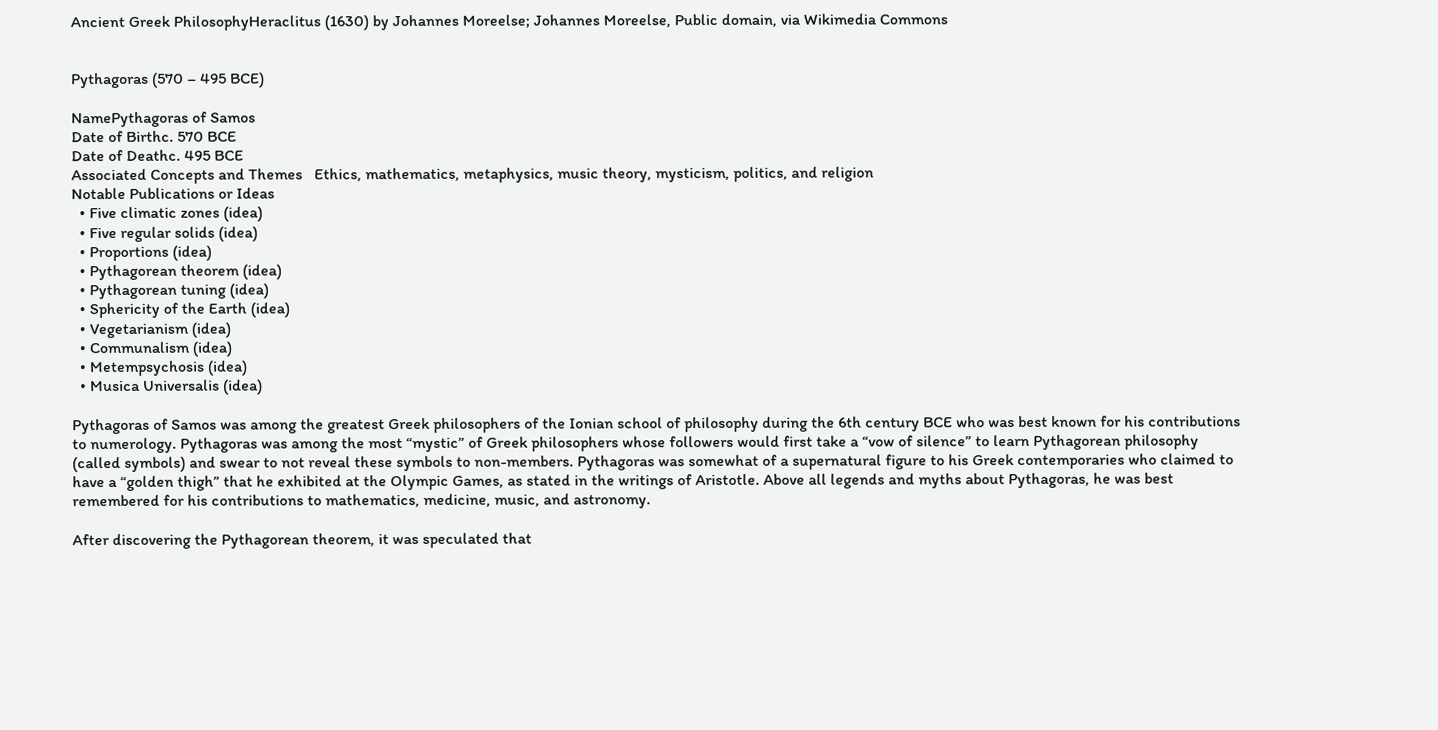Ancient Greek PhilosophyHeraclitus (1630) by Johannes Moreelse; Johannes Moreelse, Public domain, via Wikimedia Commons


Pythagoras (570 – 495 BCE)

NamePythagoras of Samos
Date of Birthc. 570 BCE
Date of Deathc. 495 BCE
Associated Concepts and Themes   Ethics, mathematics, metaphysics, music theory, mysticism, politics, and religion
Notable Publications or Ideas
  • Five climatic zones (idea)
  • Five regular solids (idea)
  • Proportions (idea)
  • Pythagorean theorem (idea)
  • Pythagorean tuning (idea)
  • Sphericity of the Earth (idea)
  • Vegetarianism (idea)
  • Communalism (idea)
  • Metempsychosis (idea)
  • Musica Universalis (idea)

Pythagoras of Samos was among the greatest Greek philosophers of the Ionian school of philosophy during the 6th century BCE who was best known for his contributions to numerology. Pythagoras was among the most “mystic” of Greek philosophers whose followers would first take a “vow of silence” to learn Pythagorean philosophy (called symbols) and swear to not reveal these symbols to non-members. Pythagoras was somewhat of a supernatural figure to his Greek contemporaries who claimed to have a “golden thigh” that he exhibited at the Olympic Games, as stated in the writings of Aristotle. Above all legends and myths about Pythagoras, he was best remembered for his contributions to mathematics, medicine, music, and astronomy.

After discovering the Pythagorean theorem, it was speculated that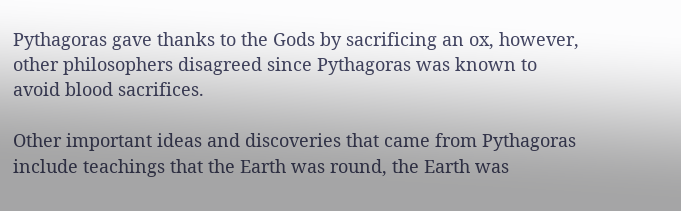Pythagoras gave thanks to the Gods by sacrificing an ox, however, other philosophers disagreed since Pythagoras was known to avoid blood sacrifices.

Other important ideas and discoveries that came from Pythagoras include teachings that the Earth was round, the Earth was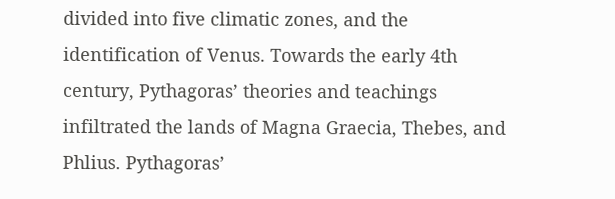divided into five climatic zones, and the identification of Venus. Towards the early 4th century, Pythagoras’ theories and teachings infiltrated the lands of Magna Graecia, Thebes, and Phlius. Pythagoras’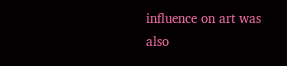influence on art was also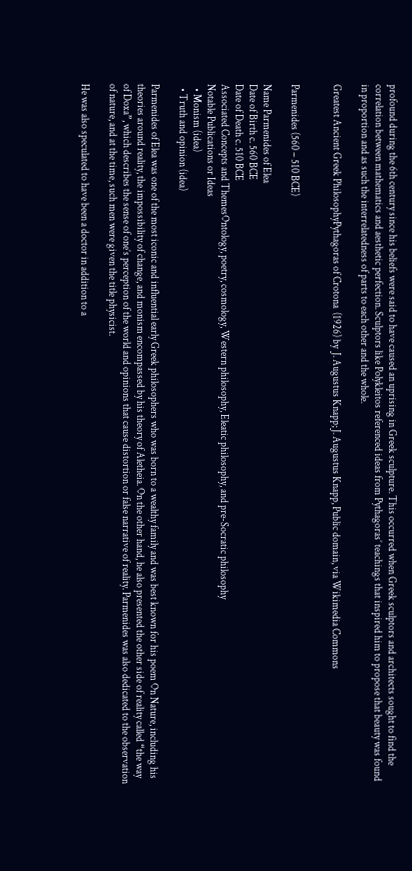profound during the 6th century since his beliefs were said to have caused an uprising in Greek sculpture. This occurred when Greek sculptors and architects sought to find the correlation between mathematics and aesthetic perfection. Sculptors like Polykleitos referenced ideas from Pythagoras’ teachings that inspired him to propose that beauty was found in proportion and as such the interrelatedness of parts to each other and the whole.

Greatest Ancient Greek PhilosophyPythagoras of Crotona  (1926) by  J. Augustus Knapp; J. Augustus Knapp, Public domain, via Wikimedia Commons


Parmenides (560 – 510 BCE)

Name Parmenides of Elea
Date of Birth c. 560 BCE
Date of Death c. 510 BCE
Associated Concepts and ThemesOntology, poetry, cosmology, Western philosophy, Eleatic philosophy, and pre-Socratic philosophy
Notable Publications or Ideas
  • Monism (idea)
  • Truth and opinion (idea)

Parmenides of Elea was one of the most iconic and influential early Greek philosophers who was born to a wealthy family and was best known for his poem On Nature, including his theories around reality, the impossibility of change, and monism encompassed by his theory of Aletheia. On the other hand, he also presented the other side of reality called “the way of Doxa”, which describes the sense of one’s perception of the world and opinions that cause distortion or false narrative of reality. Parmenides was also dedicated to the observation of nature, and at the time, such men were given the title physicist.

He was also speculated to have been a doctor in addition to a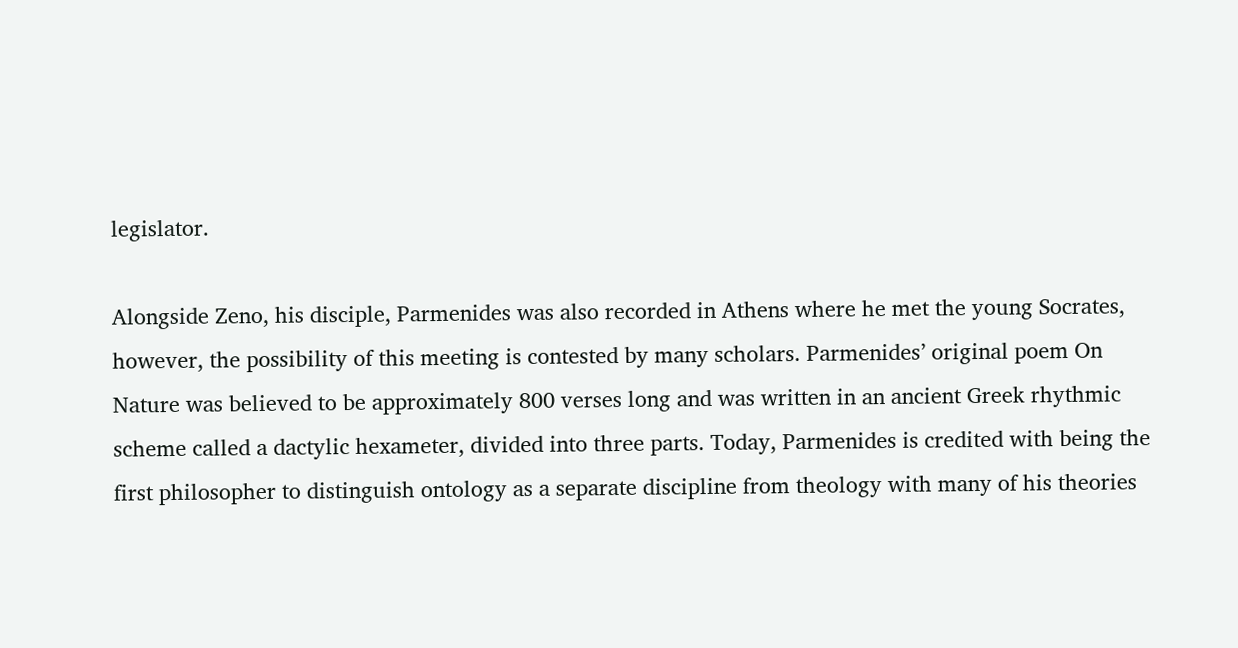legislator.

Alongside Zeno, his disciple, Parmenides was also recorded in Athens where he met the young Socrates, however, the possibility of this meeting is contested by many scholars. Parmenides’ original poem On Nature was believed to be approximately 800 verses long and was written in an ancient Greek rhythmic scheme called a dactylic hexameter, divided into three parts. Today, Parmenides is credited with being the first philosopher to distinguish ontology as a separate discipline from theology with many of his theories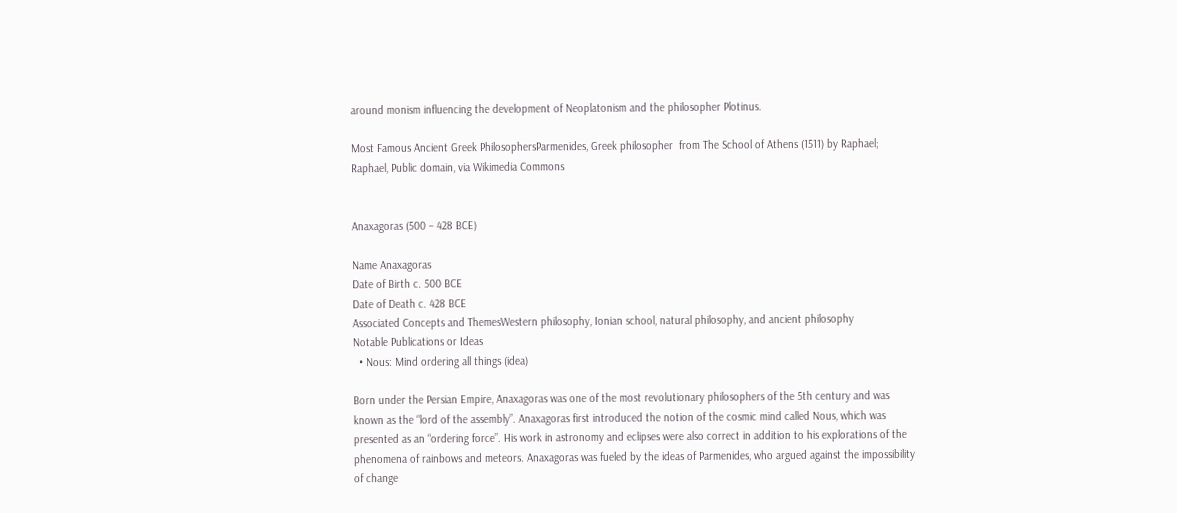around monism influencing the development of Neoplatonism and the philosopher Plotinus.

Most Famous Ancient Greek PhilosophersParmenides, Greek philosopher  from The School of Athens (1511) by Raphael; Raphael, Public domain, via Wikimedia Commons


Anaxagoras (500 – 428 BCE)

Name Anaxagoras
Date of Birth c. 500 BCE
Date of Death c. 428 BCE
Associated Concepts and ThemesWestern philosophy, Ionian school, natural philosophy, and ancient philosophy
Notable Publications or Ideas
  • Nous: Mind ordering all things (idea)

Born under the Persian Empire, Anaxagoras was one of the most revolutionary philosophers of the 5th century and was known as the “lord of the assembly”. Anaxagoras first introduced the notion of the cosmic mind called Nous, which was presented as an “ordering force”. His work in astronomy and eclipses were also correct in addition to his explorations of the phenomena of rainbows and meteors. Anaxagoras was fueled by the ideas of Parmenides, who argued against the impossibility of change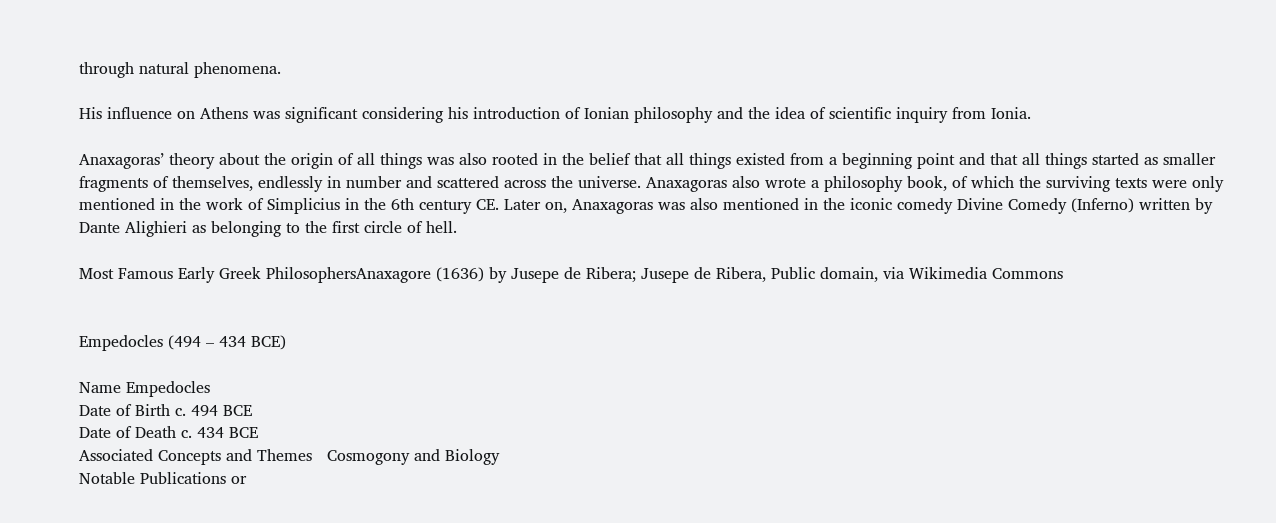through natural phenomena.

His influence on Athens was significant considering his introduction of Ionian philosophy and the idea of scientific inquiry from Ionia.

Anaxagoras’ theory about the origin of all things was also rooted in the belief that all things existed from a beginning point and that all things started as smaller fragments of themselves, endlessly in number and scattered across the universe. Anaxagoras also wrote a philosophy book, of which the surviving texts were only mentioned in the work of Simplicius in the 6th century CE. Later on, Anaxagoras was also mentioned in the iconic comedy Divine Comedy (Inferno) written by Dante Alighieri as belonging to the first circle of hell.

Most Famous Early Greek PhilosophersAnaxagore (1636) by Jusepe de Ribera; Jusepe de Ribera, Public domain, via Wikimedia Commons


Empedocles (494 – 434 BCE)

Name Empedocles
Date of Birth c. 494 BCE
Date of Death c. 434 BCE
Associated Concepts and Themes   Cosmogony and Biology
Notable Publications or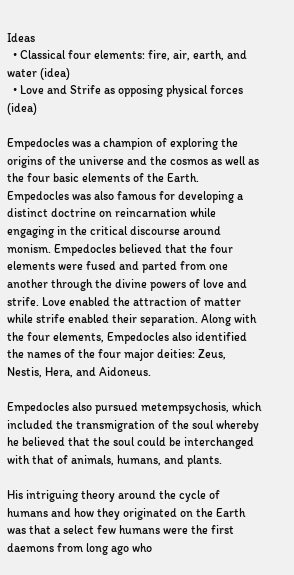Ideas
  • Classical four elements: fire, air, earth, and water (idea)
  • Love and Strife as opposing physical forces (idea)

Empedocles was a champion of exploring the origins of the universe and the cosmos as well as the four basic elements of the Earth. Empedocles was also famous for developing a distinct doctrine on reincarnation while engaging in the critical discourse around monism. Empedocles believed that the four elements were fused and parted from one another through the divine powers of love and strife. Love enabled the attraction of matter while strife enabled their separation. Along with the four elements, Empedocles also identified the names of the four major deities: Zeus, Nestis, Hera, and Aidoneus.

Empedocles also pursued metempsychosis, which included the transmigration of the soul whereby he believed that the soul could be interchanged with that of animals, humans, and plants.

His intriguing theory around the cycle of humans and how they originated on the Earth was that a select few humans were the first daemons from long ago who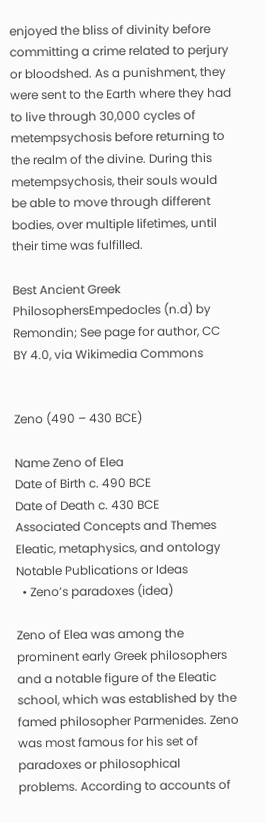enjoyed the bliss of divinity before committing a crime related to perjury or bloodshed. As a punishment, they were sent to the Earth where they had to live through 30,000 cycles of metempsychosis before returning to the realm of the divine. During this metempsychosis, their souls would be able to move through different bodies, over multiple lifetimes, until their time was fulfilled.

Best Ancient Greek PhilosophersEmpedocles (n.d) by Remondin; See page for author, CC BY 4.0, via Wikimedia Commons


Zeno (490 – 430 BCE)

Name Zeno of Elea
Date of Birth c. 490 BCE
Date of Death c. 430 BCE
Associated Concepts and Themes   Eleatic, metaphysics, and ontology
Notable Publications or Ideas
  • Zeno’s paradoxes (idea)

Zeno of Elea was among the prominent early Greek philosophers and a notable figure of the Eleatic school, which was established by the famed philosopher Parmenides. Zeno was most famous for his set of paradoxes or philosophical problems. According to accounts of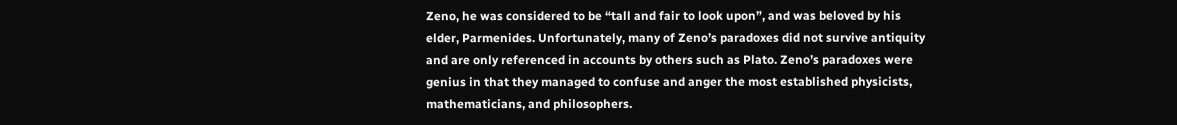Zeno, he was considered to be “tall and fair to look upon”, and was beloved by his elder, Parmenides. Unfortunately, many of Zeno’s paradoxes did not survive antiquity and are only referenced in accounts by others such as Plato. Zeno’s paradoxes were genius in that they managed to confuse and anger the most established physicists, mathematicians, and philosophers.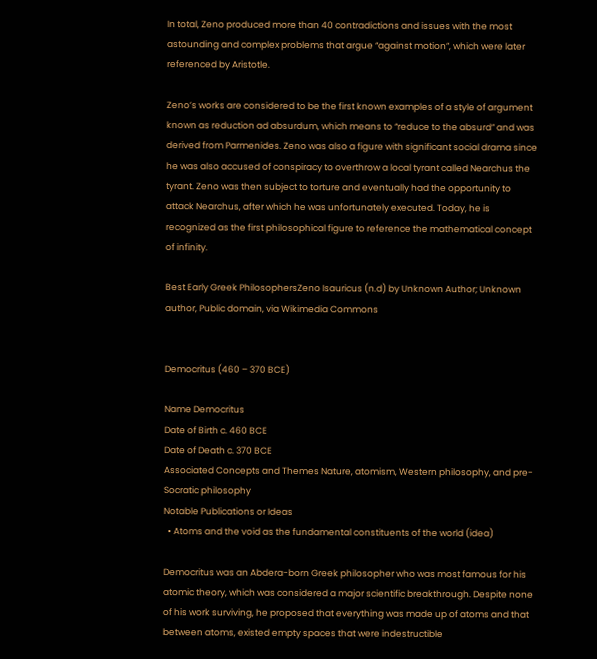In total, Zeno produced more than 40 contradictions and issues with the most astounding and complex problems that argue “against motion”, which were later referenced by Aristotle.

Zeno’s works are considered to be the first known examples of a style of argument known as reduction ad absurdum, which means to “reduce to the absurd” and was derived from Parmenides. Zeno was also a figure with significant social drama since he was also accused of conspiracy to overthrow a local tyrant called Nearchus the tyrant. Zeno was then subject to torture and eventually had the opportunity to attack Nearchus, after which he was unfortunately executed. Today, he is recognized as the first philosophical figure to reference the mathematical concept of infinity.

Best Early Greek PhilosophersZeno Isauricus (n.d) by Unknown Author; Unknown author, Public domain, via Wikimedia Commons


Democritus (460 – 370 BCE)

Name Democritus
Date of Birth c. 460 BCE
Date of Death c. 370 BCE
Associated Concepts and Themes Nature, atomism, Western philosophy, and pre-Socratic philosophy
Notable Publications or Ideas
  • Atoms and the void as the fundamental constituents of the world (idea)

Democritus was an Abdera-born Greek philosopher who was most famous for his atomic theory, which was considered a major scientific breakthrough. Despite none of his work surviving, he proposed that everything was made up of atoms and that between atoms, existed empty spaces that were indestructible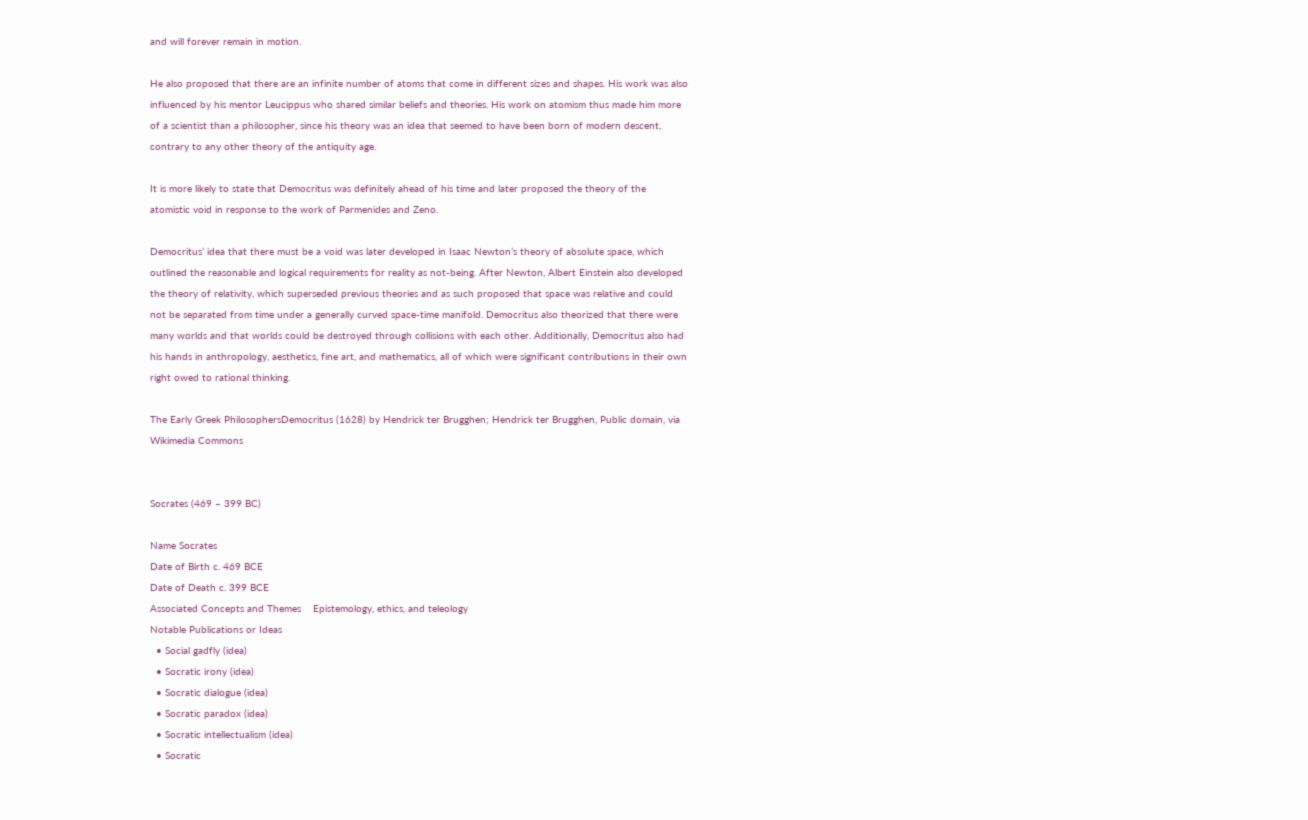and will forever remain in motion.

He also proposed that there are an infinite number of atoms that come in different sizes and shapes. His work was also influenced by his mentor Leucippus who shared similar beliefs and theories. His work on atomism thus made him more of a scientist than a philosopher, since his theory was an idea that seemed to have been born of modern descent, contrary to any other theory of the antiquity age.

It is more likely to state that Democritus was definitely ahead of his time and later proposed the theory of the atomistic void in response to the work of Parmenides and Zeno.

Democritus’ idea that there must be a void was later developed in Isaac Newton’s theory of absolute space, which outlined the reasonable and logical requirements for reality as not-being. After Newton, Albert Einstein also developed the theory of relativity, which superseded previous theories and as such proposed that space was relative and could not be separated from time under a generally curved space-time manifold. Democritus also theorized that there were many worlds and that worlds could be destroyed through collisions with each other. Additionally, Democritus also had his hands in anthropology, aesthetics, fine art, and mathematics, all of which were significant contributions in their own right owed to rational thinking.

The Early Greek PhilosophersDemocritus (1628) by Hendrick ter Brugghen; Hendrick ter Brugghen, Public domain, via Wikimedia Commons


Socrates (469 – 399 BC)

Name Socrates
Date of Birth c. 469 BCE
Date of Death c. 399 BCE
Associated Concepts and Themes    Epistemology, ethics, and teleology
Notable Publications or Ideas
  • Social gadfly (idea)
  • Socratic irony (idea)
  • Socratic dialogue (idea)
  • Socratic paradox (idea)
  • Socratic intellectualism (idea)
  • Socratic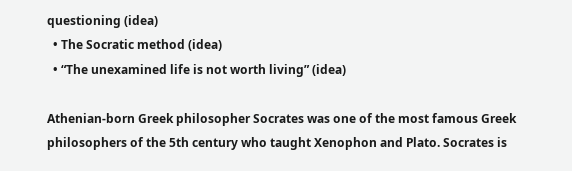questioning (idea)
  • The Socratic method (idea)
  • “The unexamined life is not worth living” (idea)

Athenian-born Greek philosopher Socrates was one of the most famous Greek philosophers of the 5th century who taught Xenophon and Plato. Socrates is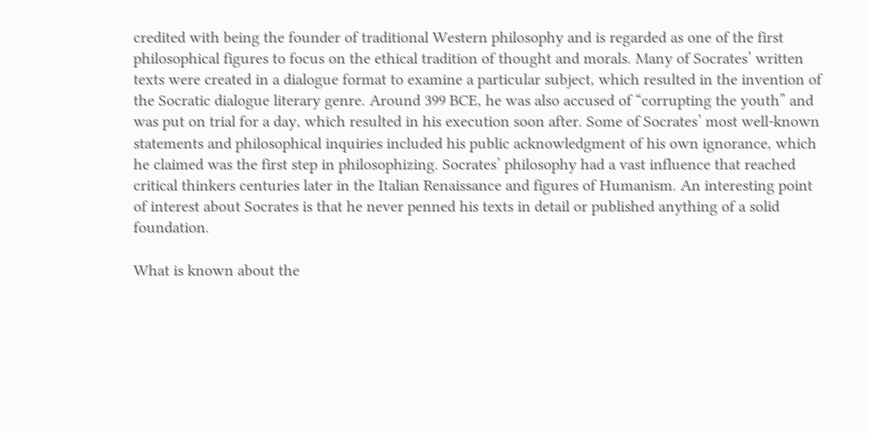credited with being the founder of traditional Western philosophy and is regarded as one of the first philosophical figures to focus on the ethical tradition of thought and morals. Many of Socrates’ written texts were created in a dialogue format to examine a particular subject, which resulted in the invention of the Socratic dialogue literary genre. Around 399 BCE, he was also accused of “corrupting the youth” and was put on trial for a day, which resulted in his execution soon after. Some of Socrates’ most well-known statements and philosophical inquiries included his public acknowledgment of his own ignorance, which he claimed was the first step in philosophizing. Socrates’ philosophy had a vast influence that reached critical thinkers centuries later in the Italian Renaissance and figures of Humanism. An interesting point of interest about Socrates is that he never penned his texts in detail or published anything of a solid foundation.

What is known about the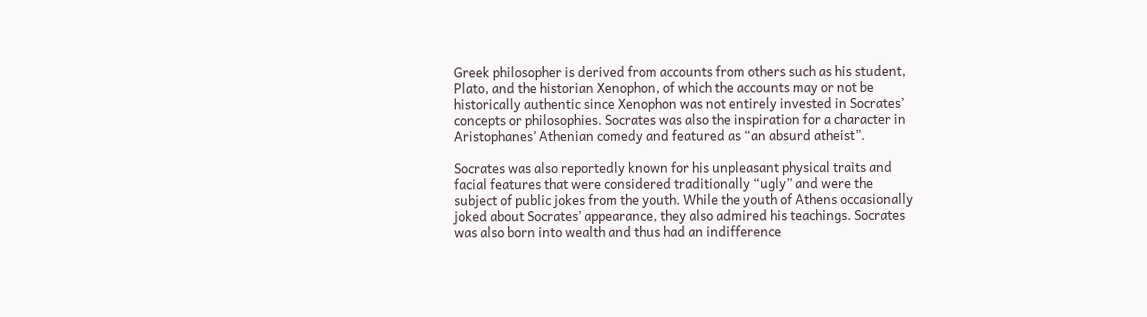Greek philosopher is derived from accounts from others such as his student, Plato, and the historian Xenophon, of which the accounts may or not be historically authentic since Xenophon was not entirely invested in Socrates’ concepts or philosophies. Socrates was also the inspiration for a character in Aristophanes’ Athenian comedy and featured as “an absurd atheist”.

Socrates was also reportedly known for his unpleasant physical traits and facial features that were considered traditionally “ugly” and were the subject of public jokes from the youth. While the youth of Athens occasionally joked about Socrates’ appearance, they also admired his teachings. Socrates was also born into wealth and thus had an indifference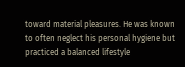toward material pleasures. He was known to often neglect his personal hygiene but practiced a balanced lifestyle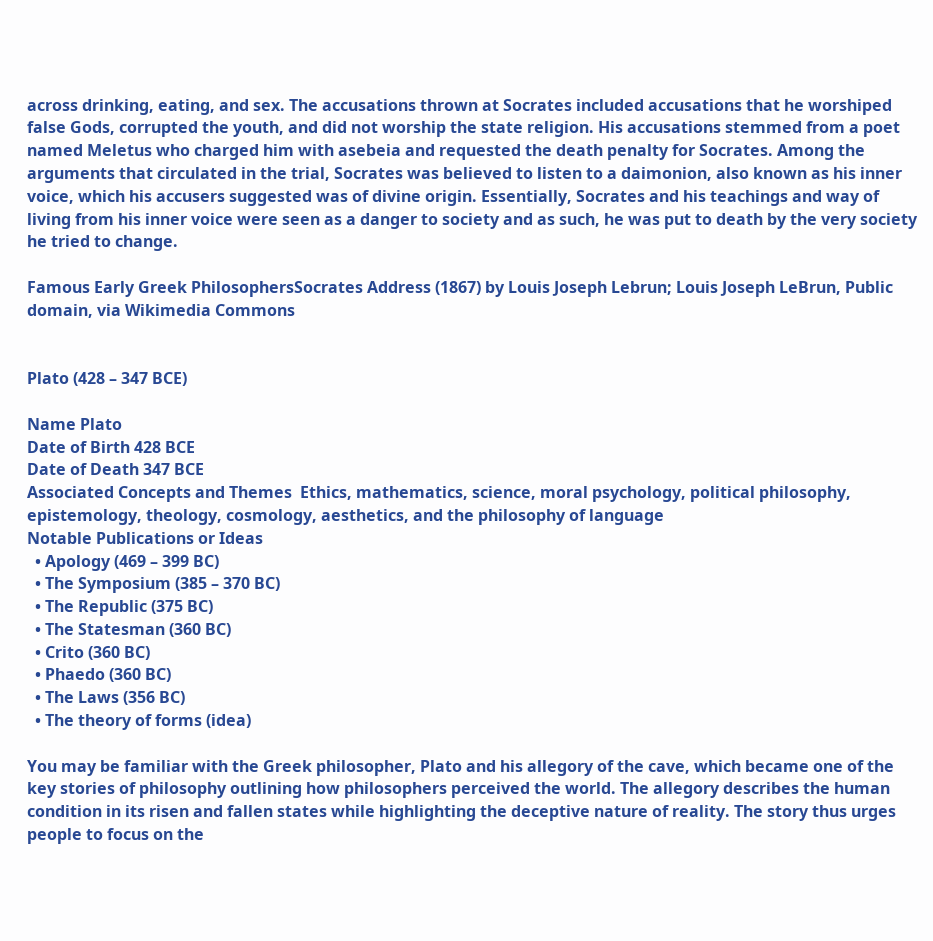across drinking, eating, and sex. The accusations thrown at Socrates included accusations that he worshiped false Gods, corrupted the youth, and did not worship the state religion. His accusations stemmed from a poet named Meletus who charged him with asebeia and requested the death penalty for Socrates. Among the arguments that circulated in the trial, Socrates was believed to listen to a daimonion, also known as his inner voice, which his accusers suggested was of divine origin. Essentially, Socrates and his teachings and way of living from his inner voice were seen as a danger to society and as such, he was put to death by the very society he tried to change.

Famous Early Greek PhilosophersSocrates Address (1867) by Louis Joseph Lebrun; Louis Joseph LeBrun, Public domain, via Wikimedia Commons


Plato (428 – 347 BCE)

Name Plato
Date of Birth 428 BCE
Date of Death 347 BCE
Associated Concepts and Themes  Ethics, mathematics, science, moral psychology, political philosophy, epistemology, theology, cosmology, aesthetics, and the philosophy of language
Notable Publications or Ideas
  • Apology (469 – 399 BC)
  • The Symposium (385 – 370 BC)
  • The Republic (375 BC)
  • The Statesman (360 BC)
  • Crito (360 BC)
  • Phaedo (360 BC)
  • The Laws (356 BC)
  • The theory of forms (idea)

You may be familiar with the Greek philosopher, Plato and his allegory of the cave, which became one of the key stories of philosophy outlining how philosophers perceived the world. The allegory describes the human condition in its risen and fallen states while highlighting the deceptive nature of reality. The story thus urges people to focus on the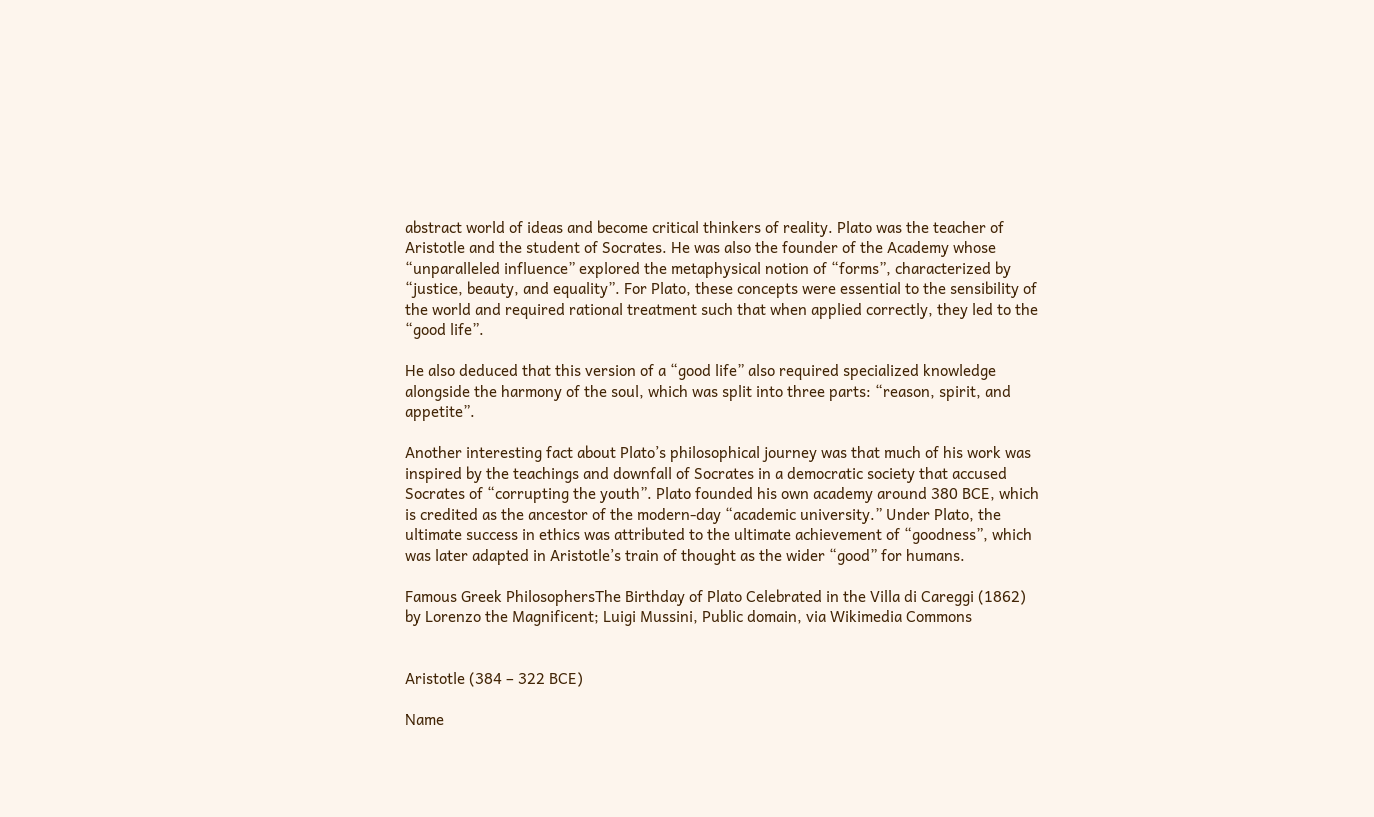abstract world of ideas and become critical thinkers of reality. Plato was the teacher of Aristotle and the student of Socrates. He was also the founder of the Academy whose “unparalleled influence” explored the metaphysical notion of “forms”, characterized by “justice, beauty, and equality”. For Plato, these concepts were essential to the sensibility of the world and required rational treatment such that when applied correctly, they led to the “good life”.

He also deduced that this version of a “good life” also required specialized knowledge alongside the harmony of the soul, which was split into three parts: “reason, spirit, and appetite”.

Another interesting fact about Plato’s philosophical journey was that much of his work was inspired by the teachings and downfall of Socrates in a democratic society that accused Socrates of “corrupting the youth”. Plato founded his own academy around 380 BCE, which is credited as the ancestor of the modern-day “academic university.” Under Plato, the ultimate success in ethics was attributed to the ultimate achievement of “goodness”, which was later adapted in Aristotle’s train of thought as the wider “good” for humans.

Famous Greek PhilosophersThe Birthday of Plato Celebrated in the Villa di Careggi (1862) by Lorenzo the Magnificent; Luigi Mussini, Public domain, via Wikimedia Commons


Aristotle (384 – 322 BCE)

Name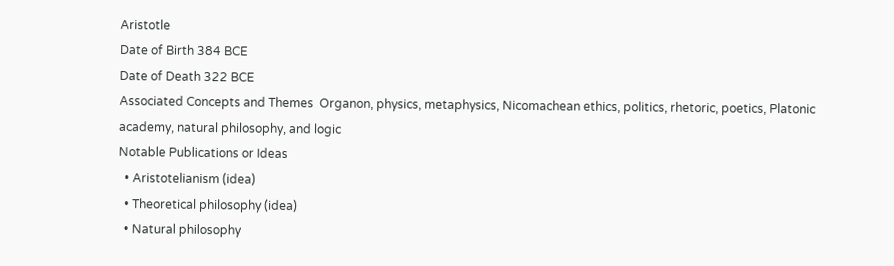Aristotle
Date of Birth 384 BCE
Date of Death 322 BCE
Associated Concepts and Themes  Organon, physics, metaphysics, Nicomachean ethics, politics, rhetoric, poetics, Platonic academy, natural philosophy, and logic
Notable Publications or Ideas
  • Aristotelianism (idea)
  • Theoretical philosophy (idea)
  • Natural philosophy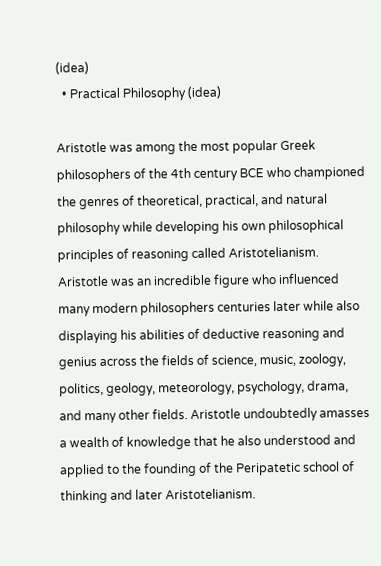(idea)
  • Practical Philosophy (idea)

Aristotle was among the most popular Greek philosophers of the 4th century BCE who championed the genres of theoretical, practical, and natural philosophy while developing his own philosophical principles of reasoning called Aristotelianism. Aristotle was an incredible figure who influenced many modern philosophers centuries later while also displaying his abilities of deductive reasoning and genius across the fields of science, music, zoology, politics, geology, meteorology, psychology, drama, and many other fields. Aristotle undoubtedly amasses a wealth of knowledge that he also understood and applied to the founding of the Peripatetic school of thinking and later Aristotelianism.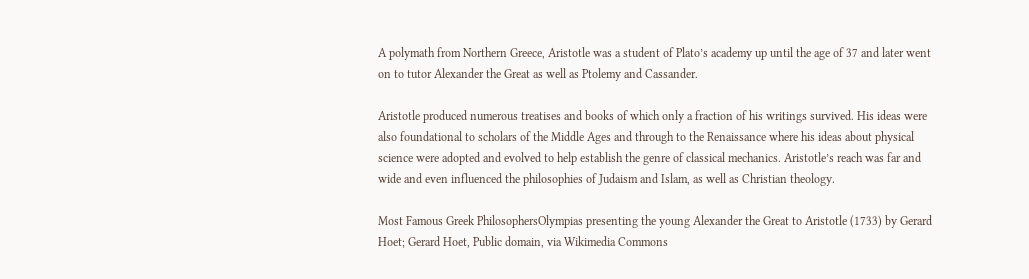A polymath from Northern Greece, Aristotle was a student of Plato’s academy up until the age of 37 and later went on to tutor Alexander the Great as well as Ptolemy and Cassander.

Aristotle produced numerous treatises and books of which only a fraction of his writings survived. His ideas were also foundational to scholars of the Middle Ages and through to the Renaissance where his ideas about physical science were adopted and evolved to help establish the genre of classical mechanics. Aristotle’s reach was far and wide and even influenced the philosophies of Judaism and Islam, as well as Christian theology.

Most Famous Greek PhilosophersOlympias presenting the young Alexander the Great to Aristotle (1733) by Gerard Hoet; Gerard Hoet, Public domain, via Wikimedia Commons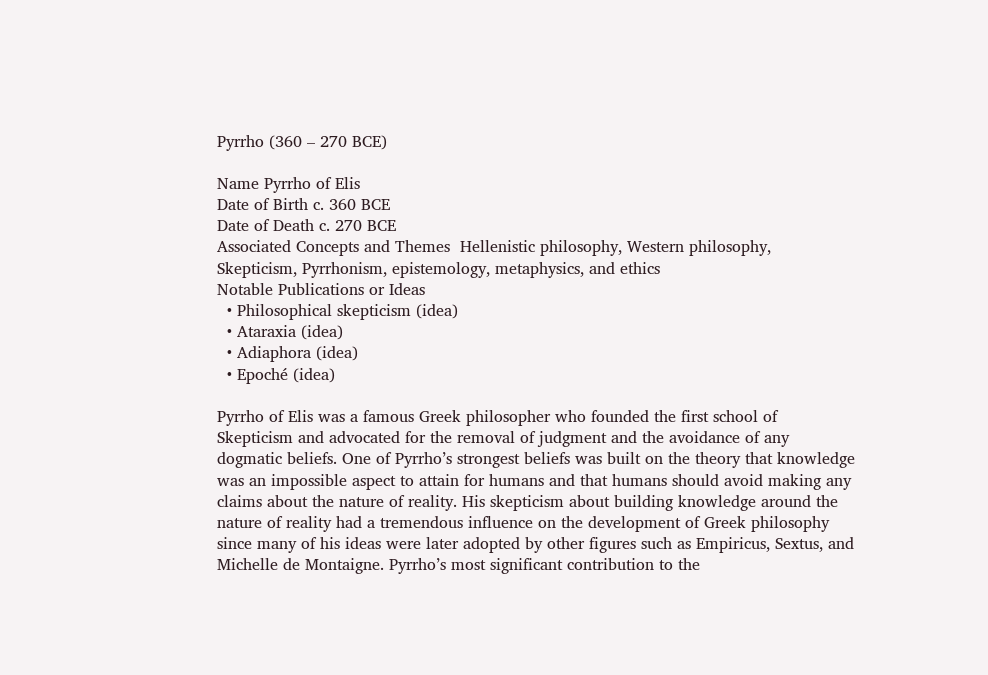Pyrrho (360 – 270 BCE)

Name Pyrrho of Elis
Date of Birth c. 360 BCE
Date of Death c. 270 BCE
Associated Concepts and Themes  Hellenistic philosophy, Western philosophy, Skepticism, Pyrrhonism, epistemology, metaphysics, and ethics
Notable Publications or Ideas
  • Philosophical skepticism (idea)
  • Ataraxia (idea)
  • Adiaphora (idea)
  • Epoché (idea)

Pyrrho of Elis was a famous Greek philosopher who founded the first school of Skepticism and advocated for the removal of judgment and the avoidance of any dogmatic beliefs. One of Pyrrho’s strongest beliefs was built on the theory that knowledge was an impossible aspect to attain for humans and that humans should avoid making any claims about the nature of reality. His skepticism about building knowledge around the nature of reality had a tremendous influence on the development of Greek philosophy since many of his ideas were later adopted by other figures such as Empiricus, Sextus, and Michelle de Montaigne. Pyrrho’s most significant contribution to the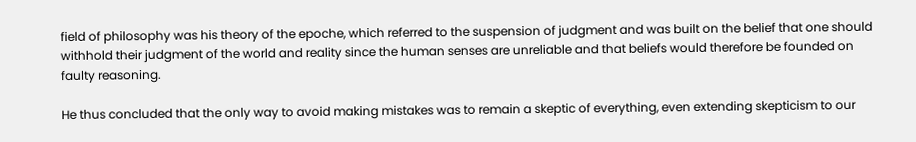field of philosophy was his theory of the epoche, which referred to the suspension of judgment and was built on the belief that one should withhold their judgment of the world and reality since the human senses are unreliable and that beliefs would therefore be founded on faulty reasoning.

He thus concluded that the only way to avoid making mistakes was to remain a skeptic of everything, even extending skepticism to our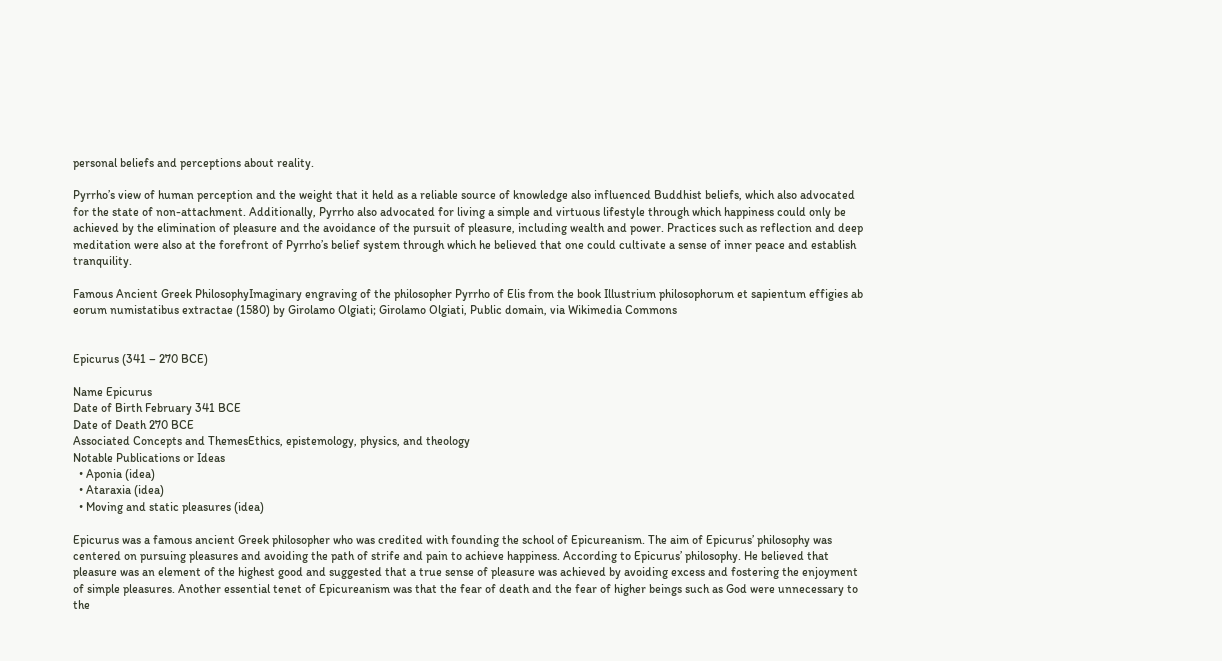personal beliefs and perceptions about reality.

Pyrrho’s view of human perception and the weight that it held as a reliable source of knowledge also influenced Buddhist beliefs, which also advocated for the state of non-attachment. Additionally, Pyrrho also advocated for living a simple and virtuous lifestyle through which happiness could only be achieved by the elimination of pleasure and the avoidance of the pursuit of pleasure, including wealth and power. Practices such as reflection and deep meditation were also at the forefront of Pyrrho’s belief system through which he believed that one could cultivate a sense of inner peace and establish tranquility.

Famous Ancient Greek PhilosophyImaginary engraving of the philosopher Pyrrho of Elis from the book Illustrium philosophorum et sapientum effigies ab eorum numistatibus extractae (1580) by Girolamo Olgiati; Girolamo Olgiati, Public domain, via Wikimedia Commons


Epicurus (341 – 270 BCE)

Name Epicurus
Date of Birth February 341 BCE
Date of Death 270 BCE
Associated Concepts and ThemesEthics, epistemology, physics, and theology
Notable Publications or Ideas
  • Aponia (idea)
  • Ataraxia (idea)
  • Moving and static pleasures (idea)

Epicurus was a famous ancient Greek philosopher who was credited with founding the school of Epicureanism. The aim of Epicurus’ philosophy was centered on pursuing pleasures and avoiding the path of strife and pain to achieve happiness. According to Epicurus’ philosophy. He believed that pleasure was an element of the highest good and suggested that a true sense of pleasure was achieved by avoiding excess and fostering the enjoyment of simple pleasures. Another essential tenet of Epicureanism was that the fear of death and the fear of higher beings such as God were unnecessary to the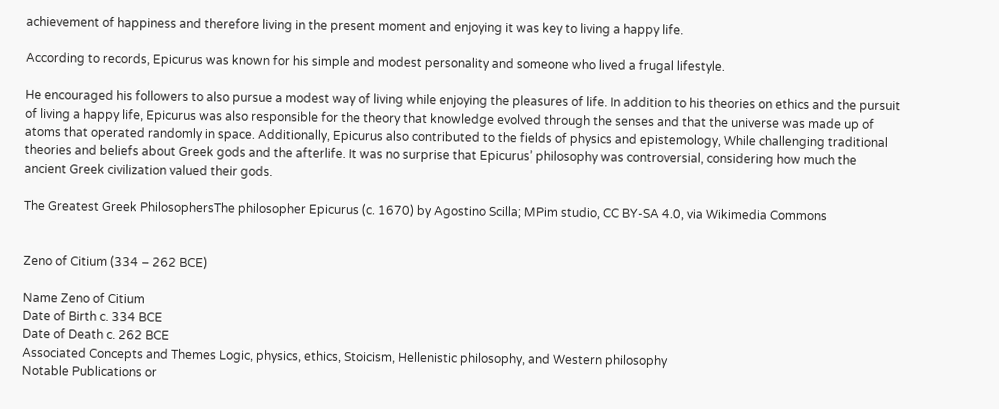achievement of happiness and therefore living in the present moment and enjoying it was key to living a happy life.

According to records, Epicurus was known for his simple and modest personality and someone who lived a frugal lifestyle.

He encouraged his followers to also pursue a modest way of living while enjoying the pleasures of life. In addition to his theories on ethics and the pursuit of living a happy life, Epicurus was also responsible for the theory that knowledge evolved through the senses and that the universe was made up of atoms that operated randomly in space. Additionally, Epicurus also contributed to the fields of physics and epistemology, While challenging traditional theories and beliefs about Greek gods and the afterlife. It was no surprise that Epicurus’ philosophy was controversial, considering how much the ancient Greek civilization valued their gods.

The Greatest Greek PhilosophersThe philosopher Epicurus (c. 1670) by Agostino Scilla; MPim studio, CC BY-SA 4.0, via Wikimedia Commons


Zeno of Citium (334 – 262 BCE)

Name Zeno of Citium
Date of Birth c. 334 BCE
Date of Death c. 262 BCE
Associated Concepts and Themes Logic, physics, ethics, Stoicism, Hellenistic philosophy, and Western philosophy
Notable Publications or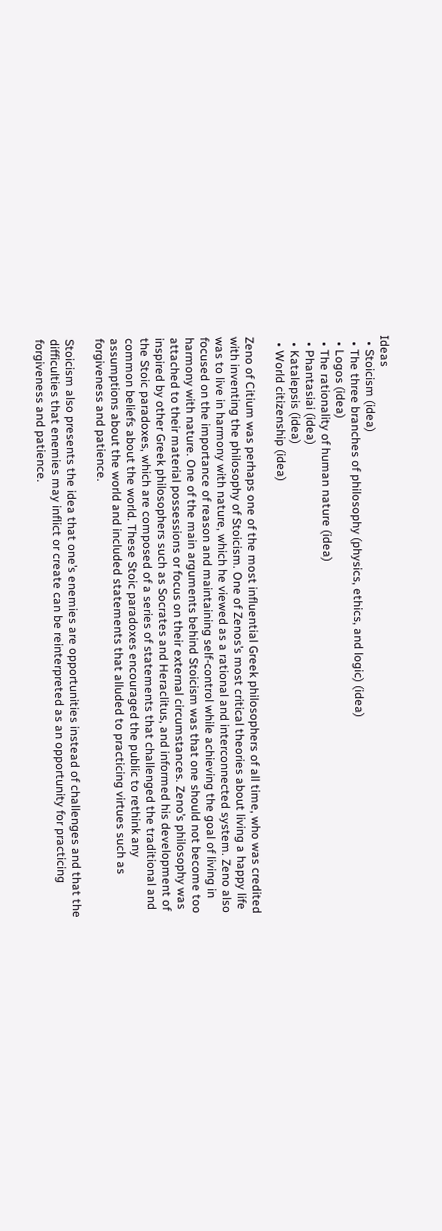Ideas
  • Stoicism (idea)
  • The three branches of philosophy (physics, ethics, and logic) (idea)
  • Logos (idea)
  • The rationality of human nature (idea)
  • Phantasiai (idea)
  • Katalepsis (idea)
  • World citizenship (idea)

Zeno of Citium was perhaps one of the most influential Greek philosophers of all time, who was credited with inventing the philosophy of Stoicism. One of Zenos’s most critical theories about living a happy life was to live in harmony with nature, which he viewed as a rational and interconnected system. Zeno also focused on the importance of reason and maintaining self-control while achieving the goal of living in harmony with nature. One of the main arguments behind Stoicism was that one should not become too attached to their material possessions or focus on their external circumstances. Zeno’s philosophy was inspired by other Greek philosophers such as Socrates and Heraclitus, and informed his development of the Stoic paradoxes, which are composed of a series of statements that challenged the traditional and common beliefs about the world. These Stoic paradoxes encouraged the public to rethink any assumptions about the world and included statements that alluded to practicing virtues such as forgiveness and patience.

Stoicism also presents the idea that one’s enemies are opportunities instead of challenges and that the difficulties that enemies may inflict or create can be reinterpreted as an opportunity for practicing forgiveness and patience.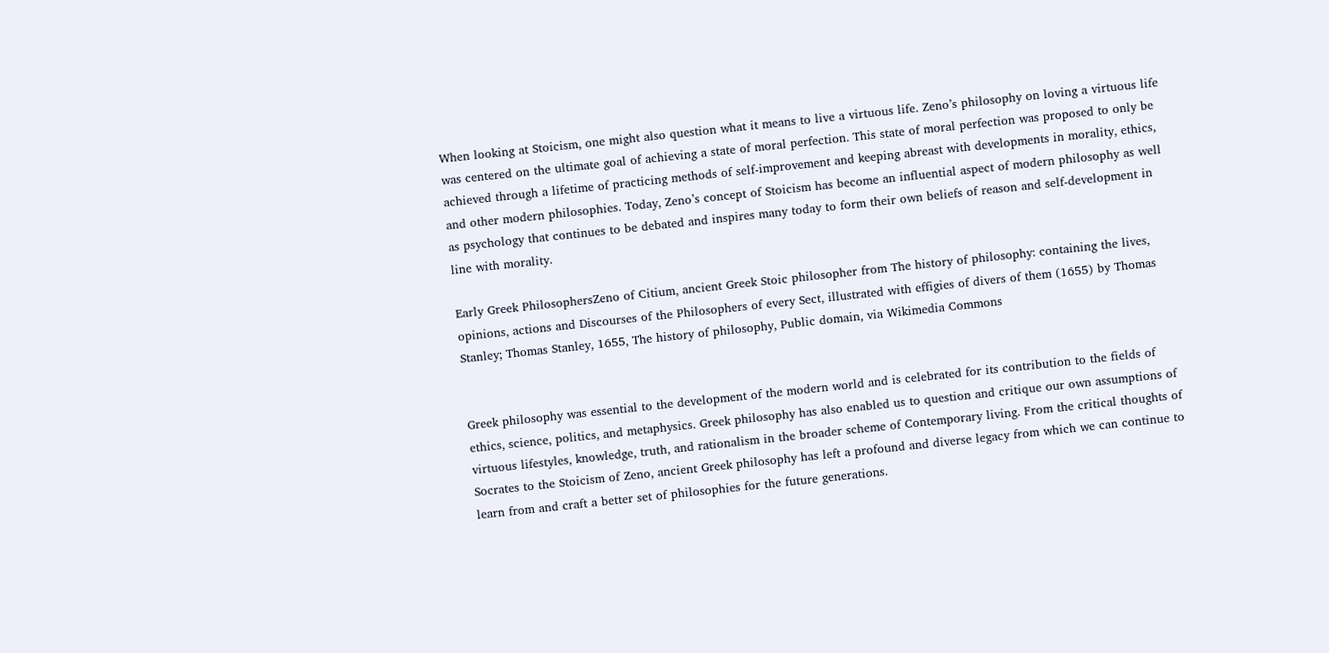When looking at Stoicism, one might also question what it means to live a virtuous life. Zeno’s philosophy on loving a virtuous life was centered on the ultimate goal of achieving a state of moral perfection. This state of moral perfection was proposed to only be achieved through a lifetime of practicing methods of self-improvement and keeping abreast with developments in morality, ethics, and other modern philosophies. Today, Zeno’s concept of Stoicism has become an influential aspect of modern philosophy as well as psychology that continues to be debated and inspires many today to form their own beliefs of reason and self-development in line with morality.

Early Greek PhilosophersZeno of Citium, ancient Greek Stoic philosopher from The history of philosophy: containing the lives, opinions, actions and Discourses of the Philosophers of every Sect, illustrated with effigies of divers of them (1655) by Thomas Stanley; Thomas Stanley, 1655, The history of philosophy, Public domain, via Wikimedia Commons


Greek philosophy was essential to the development of the modern world and is celebrated for its contribution to the fields of ethics, science, politics, and metaphysics. Greek philosophy has also enabled us to question and critique our own assumptions of virtuous lifestyles, knowledge, truth, and rationalism in the broader scheme of Contemporary living. From the critical thoughts of Socrates to the Stoicism of Zeno, ancient Greek philosophy has left a profound and diverse legacy from which we can continue to learn from and craft a better set of philosophies for the future generations.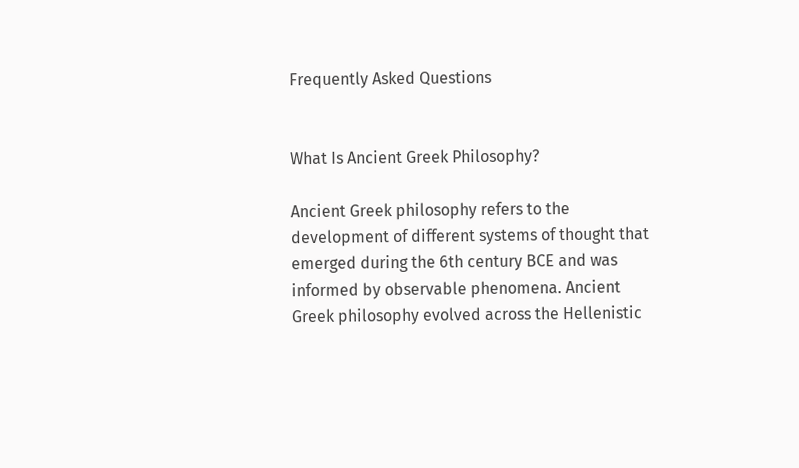Frequently Asked Questions


What Is Ancient Greek Philosophy?

Ancient Greek philosophy refers to the development of different systems of thought that emerged during the 6th century BCE and was informed by observable phenomena. Ancient Greek philosophy evolved across the Hellenistic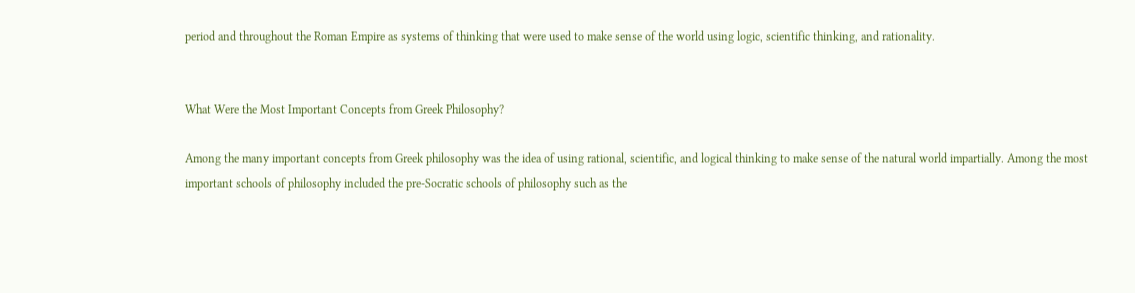period and throughout the Roman Empire as systems of thinking that were used to make sense of the world using logic, scientific thinking, and rationality.


What Were the Most Important Concepts from Greek Philosophy?

Among the many important concepts from Greek philosophy was the idea of using rational, scientific, and logical thinking to make sense of the natural world impartially. Among the most important schools of philosophy included the pre-Socratic schools of philosophy such as the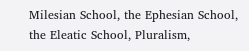Milesian School, the Ephesian School, the Eleatic School, Pluralism,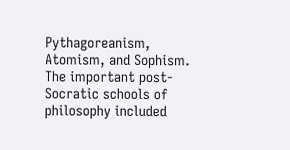Pythagoreanism, Atomism, and Sophism. The important post-Socratic schools of philosophy included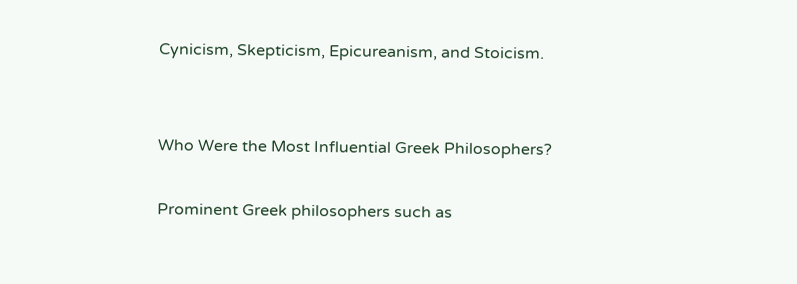Cynicism, Skepticism, Epicureanism, and Stoicism.


Who Were the Most Influential Greek Philosophers?

Prominent Greek philosophers such as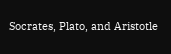Socrates, Plato, and Aristotle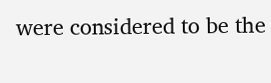were considered to be the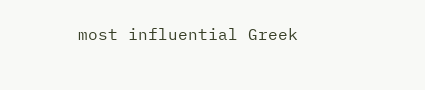most influential Greek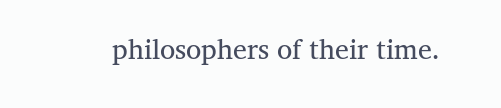philosophers of their time.